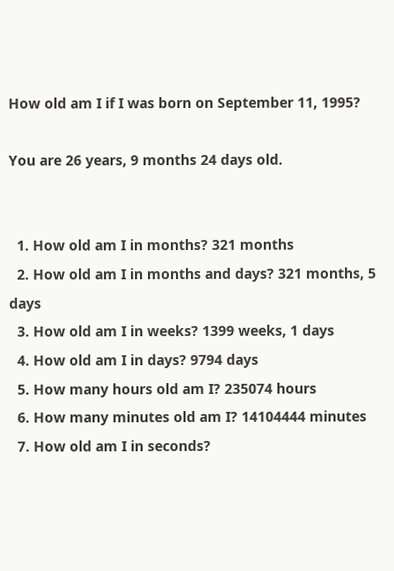How old am I if I was born on September 11, 1995?

You are 26 years, 9 months 24 days old.


  1. How old am I in months? 321 months
  2. How old am I in months and days? 321 months, 5 days
  3. How old am I in weeks? 1399 weeks, 1 days
  4. How old am I in days? 9794 days
  5. How many hours old am I? 235074 hours
  6. How many minutes old am I? 14104444 minutes
  7. How old am I in seconds?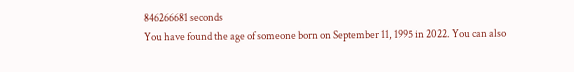846266681 seconds
You have found the age of someone born on September 11, 1995 in 2022. You can also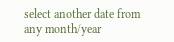select another date from any month/year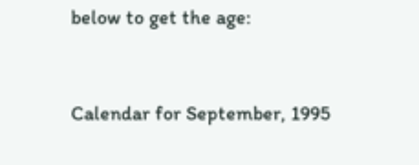below to get the age:


Calendar for September, 1995